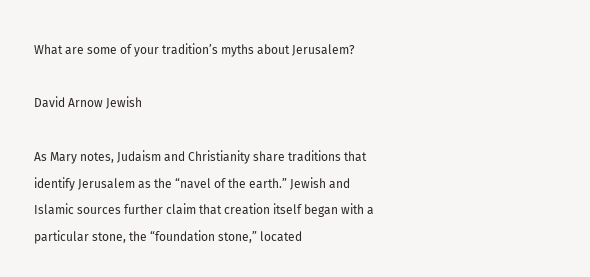What are some of your tradition’s myths about Jerusalem?

David Arnow Jewish

As Mary notes, Judaism and Christianity share traditions that identify Jerusalem as the “navel of the earth.” Jewish and Islamic sources further claim that creation itself began with a particular stone, the “foundation stone,” located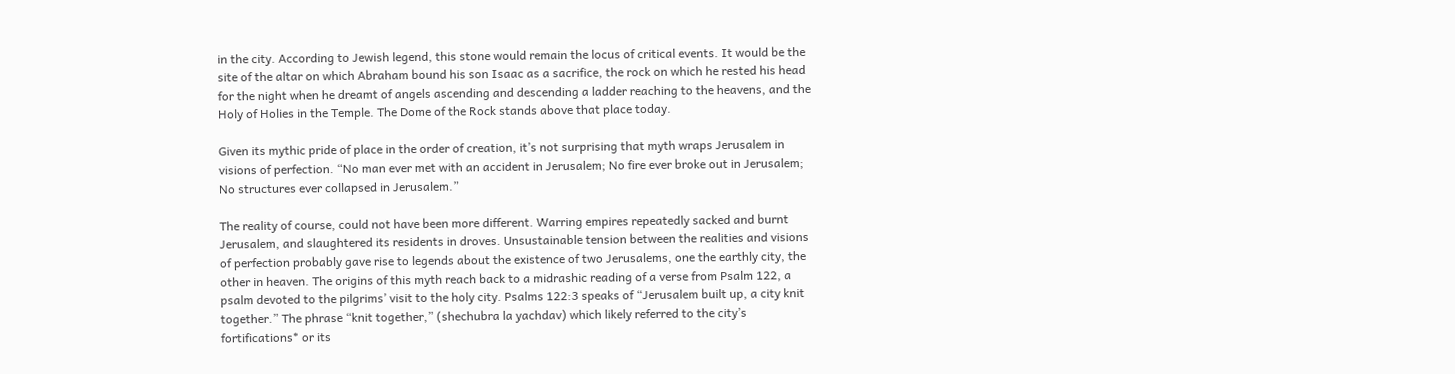in the city. According to Jewish legend, this stone would remain the locus of critical events. It would be the site of the altar on which Abraham bound his son Isaac as a sacrifice, the rock on which he rested his head for the night when he dreamt of angels ascending and descending a ladder reaching to the heavens, and the Holy of Holies in the Temple. The Dome of the Rock stands above that place today.

Given its mythic pride of place in the order of creation, it’s not surprising that myth wraps Jerusalem in visions of perfection. “No man ever met with an accident in Jerusalem; No fire ever broke out in Jerusalem; No structures ever collapsed in Jerusalem.”

The reality of course, could not have been more different. Warring empires repeatedly sacked and burnt Jerusalem, and slaughtered its residents in droves. Unsustainable tension between the realities and visions of perfection probably gave rise to legends about the existence of two Jerusalems, one the earthly city, the other in heaven. The origins of this myth reach back to a midrashic reading of a verse from Psalm 122, a psalm devoted to the pilgrims’ visit to the holy city. Psalms 122:3 speaks of “Jerusalem built up, a city knit together.” The phrase “knit together,” (shechubra la yachdav) which likely referred to the city’s fortifications* or its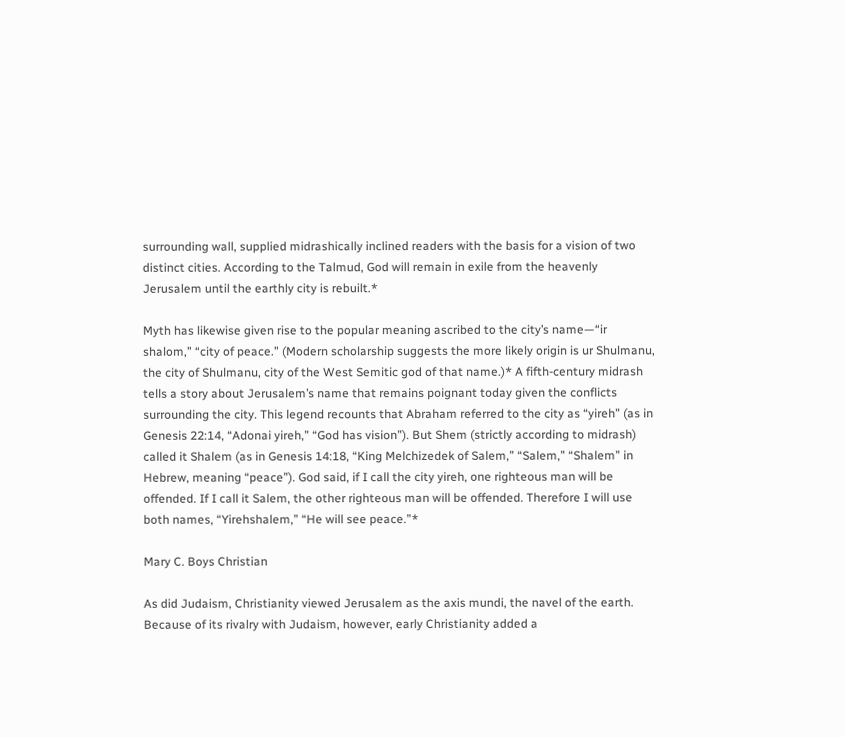surrounding wall, supplied midrashically inclined readers with the basis for a vision of two distinct cities. According to the Talmud, God will remain in exile from the heavenly Jerusalem until the earthly city is rebuilt.*

Myth has likewise given rise to the popular meaning ascribed to the city’s name—“ir shalom,” “city of peace.” (Modern scholarship suggests the more likely origin is ur Shulmanu, the city of Shulmanu, city of the West Semitic god of that name.)* A fifth-century midrash tells a story about Jerusalem’s name that remains poignant today given the conflicts surrounding the city. This legend recounts that Abraham referred to the city as “yireh” (as in Genesis 22:14, “Adonai yireh,” “God has vision”). But Shem (strictly according to midrash) called it Shalem (as in Genesis 14:18, “King Melchizedek of Salem,” “Salem,” “Shalem” in Hebrew, meaning “peace”). God said, if I call the city yireh, one righteous man will be offended. If I call it Salem, the other righteous man will be offended. Therefore I will use both names, “Yirehshalem,” “He will see peace.”*

Mary C. Boys Christian

As did Judaism, Christianity viewed Jerusalem as the axis mundi, the navel of the earth. Because of its rivalry with Judaism, however, early Christianity added a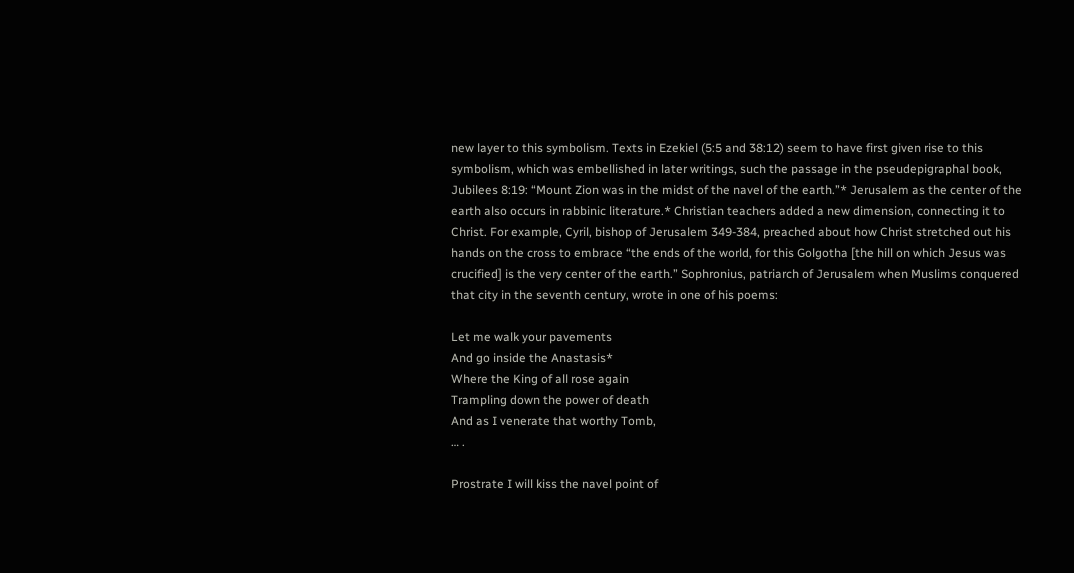new layer to this symbolism. Texts in Ezekiel (5:5 and 38:12) seem to have first given rise to this symbolism, which was embellished in later writings, such the passage in the pseudepigraphal book, Jubilees 8:19: “Mount Zion was in the midst of the navel of the earth.”* Jerusalem as the center of the earth also occurs in rabbinic literature.* Christian teachers added a new dimension, connecting it to Christ. For example, Cyril, bishop of Jerusalem 349-384, preached about how Christ stretched out his hands on the cross to embrace “the ends of the world, for this Golgotha [the hill on which Jesus was crucified] is the very center of the earth.” Sophronius, patriarch of Jerusalem when Muslims conquered that city in the seventh century, wrote in one of his poems:

Let me walk your pavements
And go inside the Anastasis*
Where the King of all rose again
Trampling down the power of death
And as I venerate that worthy Tomb,
… .

Prostrate I will kiss the navel point of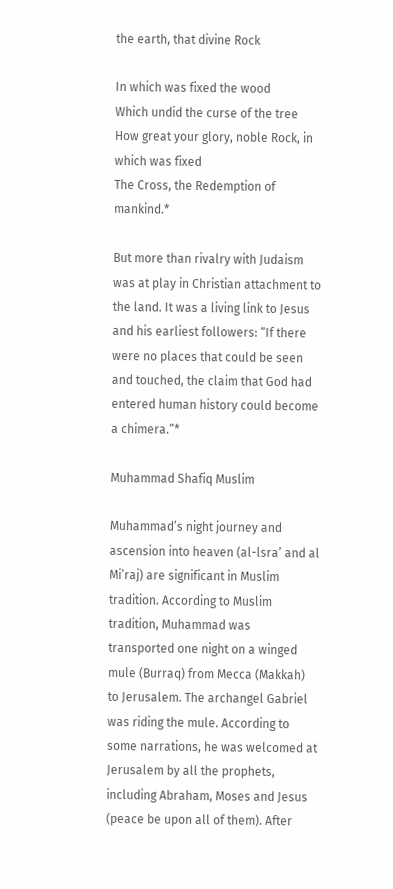the earth, that divine Rock

In which was fixed the wood
Which undid the curse of the tree
How great your glory, noble Rock, in which was fixed
The Cross, the Redemption of mankind.*

But more than rivalry with Judaism was at play in Christian attachment to the land. It was a living link to Jesus and his earliest followers: “If there were no places that could be seen and touched, the claim that God had entered human history could become a chimera.”*

Muhammad Shafiq Muslim

Muhammad’s night journey and ascension into heaven (al-lsra’ and al Mi’raj) are significant in Muslim tradition. According to Muslim tradition, Muhammad was transported one night on a winged mule (Burraq) from Mecca (Makkah) to Jerusalem. The archangel Gabriel was riding the mule. According to some narrations, he was welcomed at Jerusalem by all the prophets, including Abraham, Moses and Jesus (peace be upon all of them). After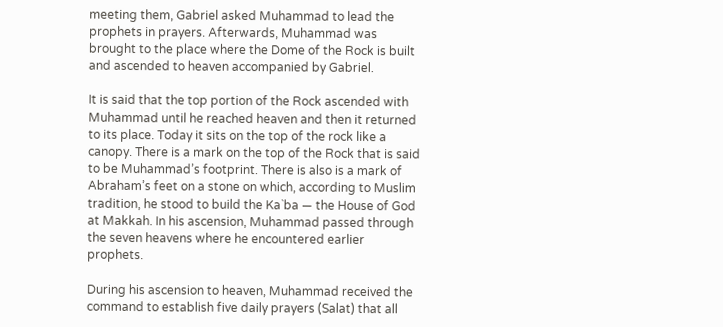meeting them, Gabriel asked Muhammad to lead the prophets in prayers. Afterwards, Muhammad was brought to the place where the Dome of the Rock is built and ascended to heaven accompanied by Gabriel.

It is said that the top portion of the Rock ascended with Muhammad until he reached heaven and then it returned to its place. Today it sits on the top of the rock like a canopy. There is a mark on the top of the Rock that is said to be Muhammad’s footprint. There is also is a mark of Abraham’s feet on a stone on which, according to Muslim tradition, he stood to build the Ka`ba — the House of God at Makkah. In his ascension, Muhammad passed through the seven heavens where he encountered earlier prophets.

During his ascension to heaven, Muhammad received the command to establish five daily prayers (Salat) that all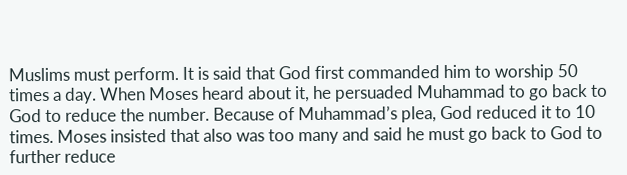Muslims must perform. It is said that God first commanded him to worship 50 times a day. When Moses heard about it, he persuaded Muhammad to go back to God to reduce the number. Because of Muhammad’s plea, God reduced it to 10 times. Moses insisted that also was too many and said he must go back to God to further reduce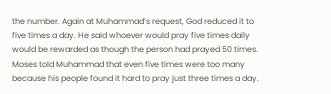the number. Again at Muhammad’s request, God reduced it to five times a day. He said whoever would pray five times daily would be rewarded as though the person had prayed 50 times. Moses told Muhammad that even five times were too many because his people found it hard to pray just three times a day.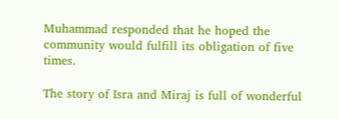Muhammad responded that he hoped the community would fulfill its obligation of five times.

The story of Isra and Miraj is full of wonderful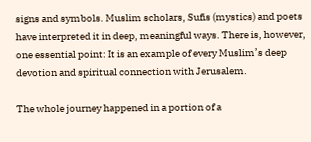signs and symbols. Muslim scholars, Sufis (mystics) and poets have interpreted it in deep, meaningful ways. There is, however, one essential point: It is an example of every Muslim’s deep devotion and spiritual connection with Jerusalem.

The whole journey happened in a portion of a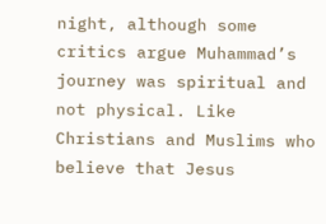night, although some critics argue Muhammad’s journey was spiritual and not physical. Like Christians and Muslims who believe that Jesus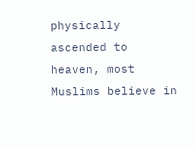physically ascended to heaven, most Muslims believe in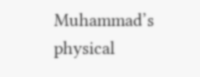Muhammad’s physical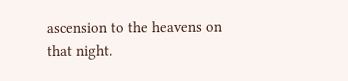ascension to the heavens on that night.